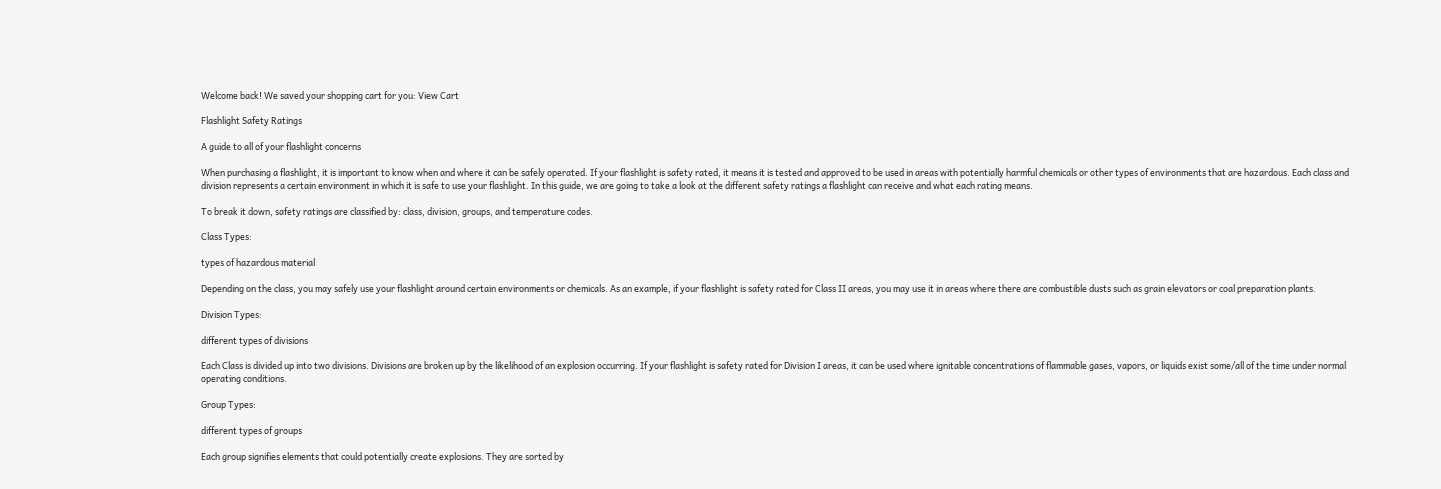Welcome back! We saved your shopping cart for you: View Cart

Flashlight Safety Ratings

A guide to all of your flashlight concerns

When purchasing a flashlight, it is important to know when and where it can be safely operated. If your flashlight is safety rated, it means it is tested and approved to be used in areas with potentially harmful chemicals or other types of environments that are hazardous. Each class and division represents a certain environment in which it is safe to use your flashlight. In this guide, we are going to take a look at the different safety ratings a flashlight can receive and what each rating means.

To break it down, safety ratings are classified by: class, division, groups, and temperature codes.

Class Types:

types of hazardous material

Depending on the class, you may safely use your flashlight around certain environments or chemicals. As an example, if your flashlight is safety rated for Class II areas, you may use it in areas where there are combustible dusts such as grain elevators or coal preparation plants.

Division Types:

different types of divisions

Each Class is divided up into two divisions. Divisions are broken up by the likelihood of an explosion occurring. If your flashlight is safety rated for Division I areas, it can be used where ignitable concentrations of flammable gases, vapors, or liquids exist some/all of the time under normal operating conditions.

Group Types:

different types of groups

Each group signifies elements that could potentially create explosions. They are sorted by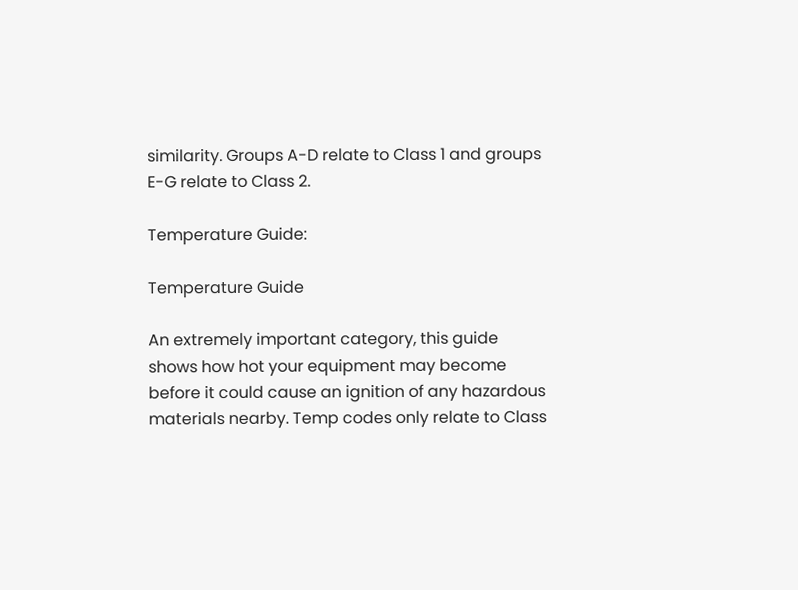similarity. Groups A-D relate to Class 1 and groups E-G relate to Class 2.

Temperature Guide:

Temperature Guide

An extremely important category, this guide shows how hot your equipment may become before it could cause an ignition of any hazardous materials nearby. Temp codes only relate to Class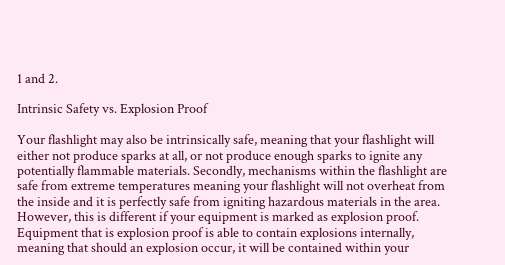1 and 2.

Intrinsic Safety vs. Explosion Proof

Your flashlight may also be intrinsically safe, meaning that your flashlight will either not produce sparks at all, or not produce enough sparks to ignite any potentially flammable materials. Secondly, mechanisms within the flashlight are safe from extreme temperatures meaning your flashlight will not overheat from the inside and it is perfectly safe from igniting hazardous materials in the area. However, this is different if your equipment is marked as explosion proof. Equipment that is explosion proof is able to contain explosions internally, meaning that should an explosion occur, it will be contained within your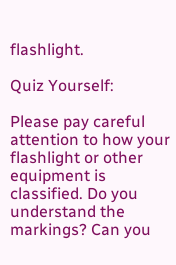flashlight.

Quiz Yourself:

Please pay careful attention to how your flashlight or other equipment is classified. Do you understand the markings? Can you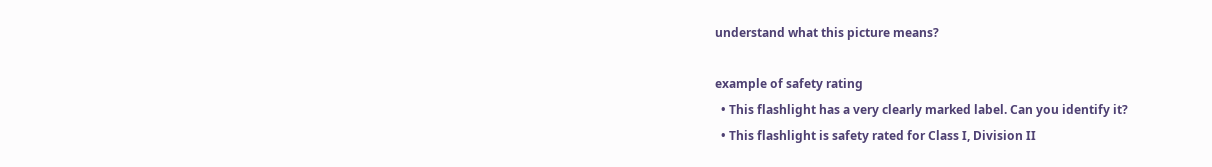understand what this picture means?

example of safety rating
  • This flashlight has a very clearly marked label. Can you identify it?
  • This flashlight is safety rated for Class I, Division II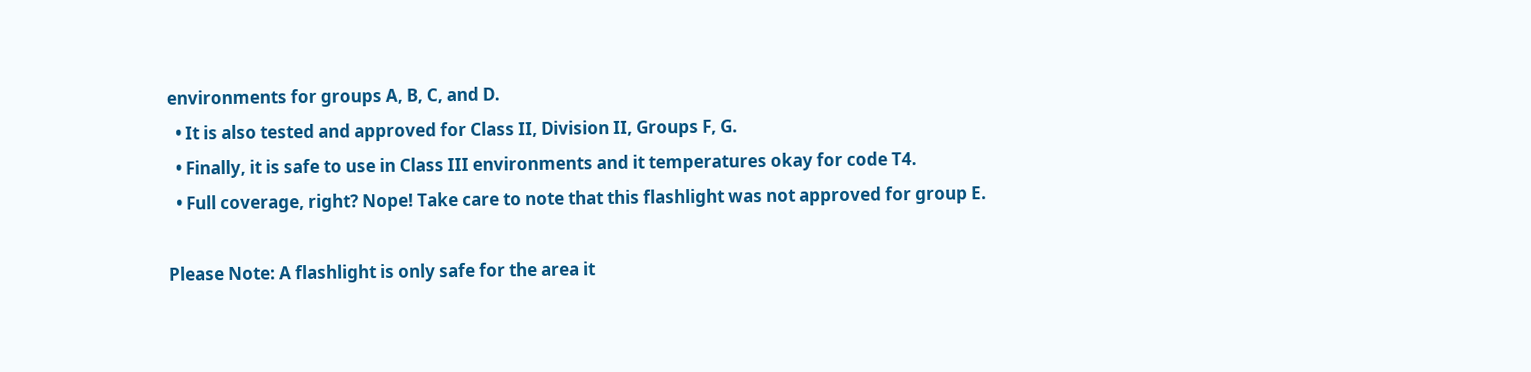environments for groups A, B, C, and D.
  • It is also tested and approved for Class II, Division II, Groups F, G.
  • Finally, it is safe to use in Class III environments and it temperatures okay for code T4.
  • Full coverage, right? Nope! Take care to note that this flashlight was not approved for group E.

Please Note: A flashlight is only safe for the area it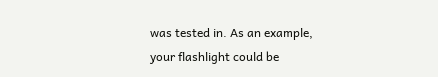was tested in. As an example, your flashlight could be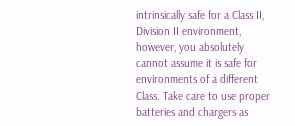intrinsically safe for a Class II, Division II environment, however, you absolutely cannot assume it is safe for environments of a different Class. Take care to use proper batteries and chargers as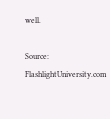well.

Source: FlashlightUniversity.com